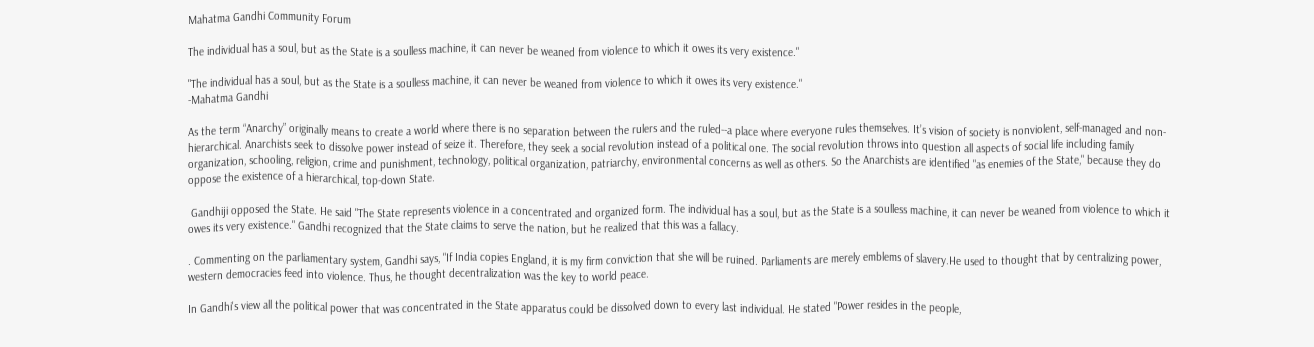Mahatma Gandhi Community Forum

The individual has a soul, but as the State is a soulless machine, it can never be weaned from violence to which it owes its very existence."

"The individual has a soul, but as the State is a soulless machine, it can never be weaned from violence to which it owes its very existence."
-Mahatma Gandhi

As the term “Anarchy” originally means to create a world where there is no separation between the rulers and the ruled--a place where everyone rules themselves. It’s vision of society is nonviolent, self-managed and non-hierarchical. Anarchists seek to dissolve power instead of seize it. Therefore, they seek a social revolution instead of a political one. The social revolution throws into question all aspects of social life including family organization, schooling, religion, crime and punishment, technology, political organization, patriarchy, environmental concerns as well as others. So the Anarchists are identified "as enemies of the State," because they do oppose the existence of a hierarchical, top-down State.

 Gandhiji opposed the State. He said "The State represents violence in a concentrated and organized form. The individual has a soul, but as the State is a soulless machine, it can never be weaned from violence to which it owes its very existence." Gandhi recognized that the State claims to serve the nation, but he realized that this was a fallacy.

. Commenting on the parliamentary system, Gandhi says, "If India copies England, it is my firm conviction that she will be ruined. Parliaments are merely emblems of slavery.He used to thought that by centralizing power, western democracies feed into violence. Thus, he thought decentralization was the key to world peace.

In Gandhi's view all the political power that was concentrated in the State apparatus could be dissolved down to every last individual. He stated "Power resides in the people,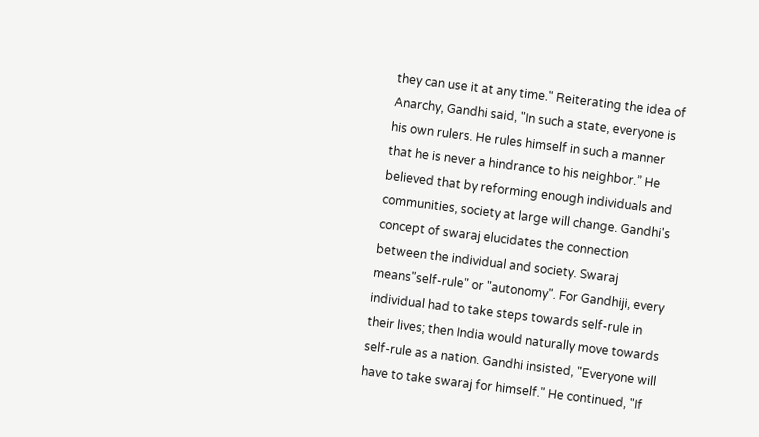they can use it at any time." Reiterating the idea of Anarchy, Gandhi said, "In such a state, everyone is his own rulers. He rules himself in such a manner that he is never a hindrance to his neighbor.” He believed that by reforming enough individuals and communities, society at large will change. Gandhi's concept of swaraj elucidates the connection between the individual and society. Swaraj means"self-rule" or "autonomy". For Gandhiji, every individual had to take steps towards self-rule in their lives; then India would naturally move towards self-rule as a nation. Gandhi insisted, "Everyone will have to take swaraj for himself." He continued, "If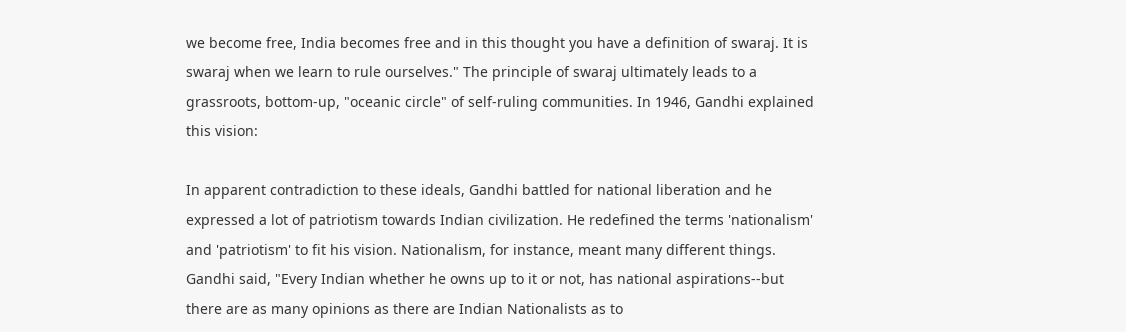we become free, India becomes free and in this thought you have a definition of swaraj. It is swaraj when we learn to rule ourselves." The principle of swaraj ultimately leads to a grassroots, bottom-up, "oceanic circle" of self-ruling communities. In 1946, Gandhi explained this vision:

In apparent contradiction to these ideals, Gandhi battled for national liberation and he expressed a lot of patriotism towards Indian civilization. He redefined the terms 'nationalism' and 'patriotism' to fit his vision. Nationalism, for instance, meant many different things. Gandhi said, "Every Indian whether he owns up to it or not, has national aspirations--but there are as many opinions as there are Indian Nationalists as to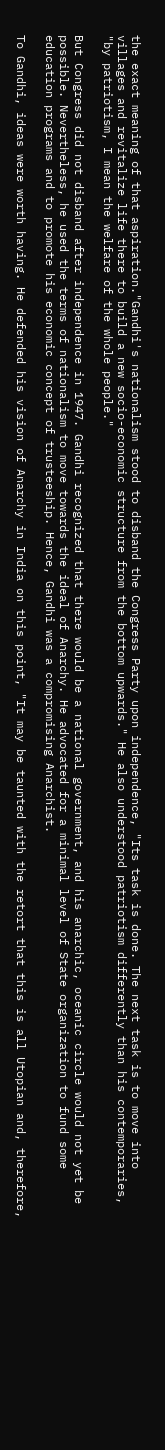the exact meaning of that aspiration."Gandhi's nationalism stood to disband the Congress Party upon independence, "Its task is done. The next task is to move into villages and revitalize life there to build a new socio-economic structure from the bottom upwards." He also understood patriotism differently than his contemporaries, "by patriotism, I mean the welfare of the whole people."

But Congress did not disband after independence in 1947. Gandhi recognized that there would be a national government, and his anarchic, oceanic circle would not yet be possible. Nevertheless, he used the terms of nationalism to move towards the ideal of Anarchy. He advocated for a minimal level of State organization to fund some education programs and to promote his economic concept of trusteeship. Hence, Gandhi was a compromising Anarchist.

To Gandhi, ideas were worth having. He defended his vision of Anarchy in India on this point, "It may be taunted with the retort that this is all Utopian and, therefore,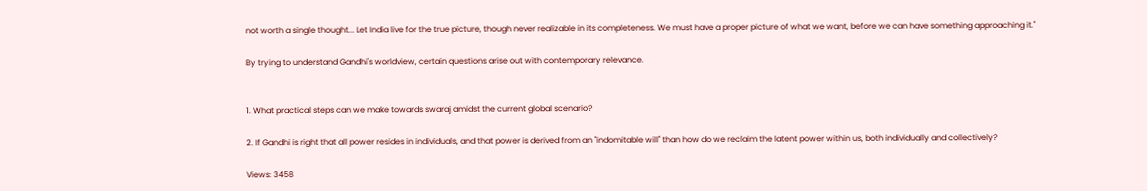not worth a single thought... Let India live for the true picture, though never realizable in its completeness. We must have a proper picture of what we want, before we can have something approaching it."

By trying to understand Gandhi's worldview, certain questions arise out with contemporary relevance.


1. What practical steps can we make towards swaraj amidst the current global scenario?

2. If Gandhi is right that all power resides in individuals, and that power is derived from an "indomitable will" than how do we reclaim the latent power within us, both individually and collectively?

Views: 3458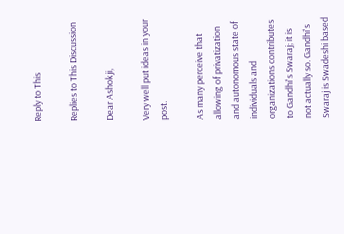Reply to This

Replies to This Discussion

Dear Ashokji,

Very well put ideas in your post.

As many perceive that allowing of privatization and autonomous state of individuals and organizations contributes to Gandhi's Swaraj; it is not actually so. Gandhi's Swaraj is Swadeshi based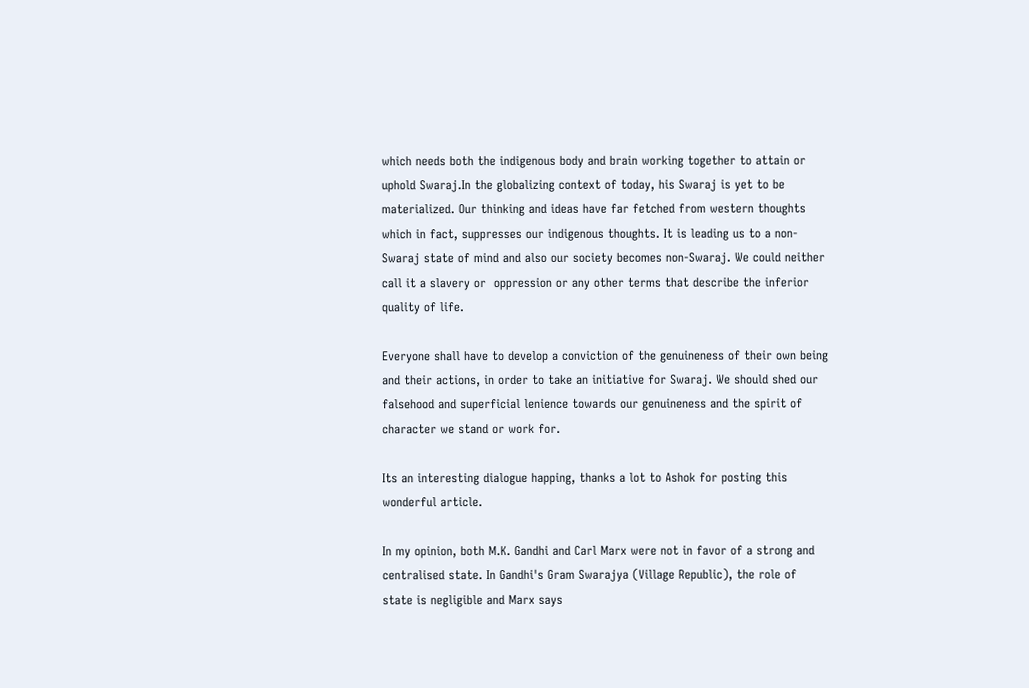which needs both the indigenous body and brain working together to attain or uphold Swaraj.In the globalizing context of today, his Swaraj is yet to be materialized. Our thinking and ideas have far fetched from western thoughts which in fact, suppresses our indigenous thoughts. It is leading us to a non-Swaraj state of mind and also our society becomes non-Swaraj. We could neither call it a slavery or  oppression or any other terms that describe the inferior quality of life.

Everyone shall have to develop a conviction of the genuineness of their own being and their actions, in order to take an initiative for Swaraj. We should shed our falsehood and superficial lenience towards our genuineness and the spirit of character we stand or work for.

Its an interesting dialogue happing, thanks a lot to Ashok for posting this wonderful article.

In my opinion, both M.K. Gandhi and Carl Marx were not in favor of a strong and centralised state. In Gandhi's Gram Swarajya (Village Republic), the role of state is negligible and Marx says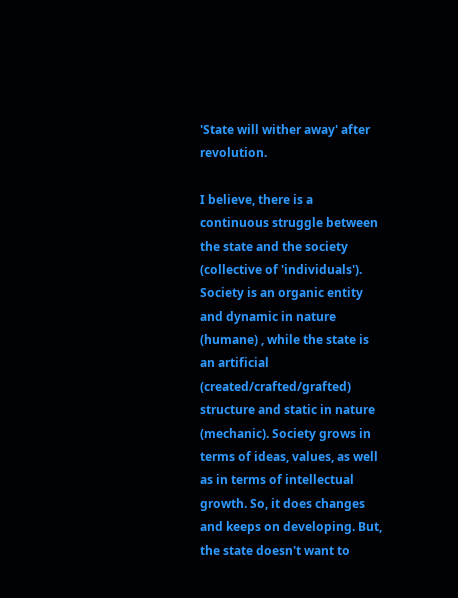'State will wither away' after revolution.

I believe, there is a continuous struggle between the state and the society (collective of 'individuals'). Society is an organic entity and dynamic in nature (humane) , while the state is an artificial (created/crafted/grafted) structure and static in nature (mechanic). Society grows in terms of ideas, values, as well as in terms of intellectual growth. So, it does changes and keeps on developing. But, the state doesn't want to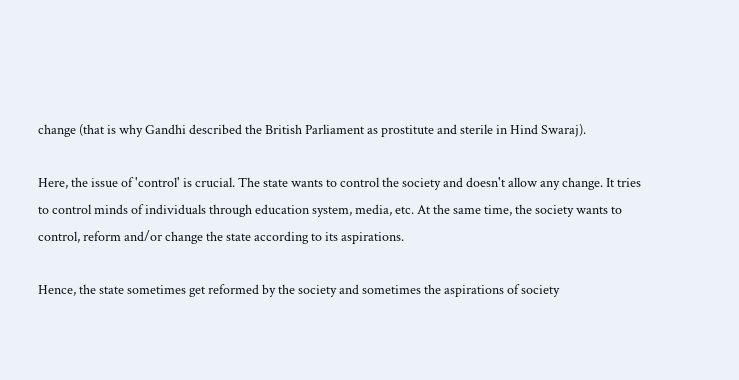change (that is why Gandhi described the British Parliament as prostitute and sterile in Hind Swaraj).

Here, the issue of 'control' is crucial. The state wants to control the society and doesn't allow any change. It tries to control minds of individuals through education system, media, etc. At the same time, the society wants to control, reform and/or change the state according to its aspirations.

Hence, the state sometimes get reformed by the society and sometimes the aspirations of society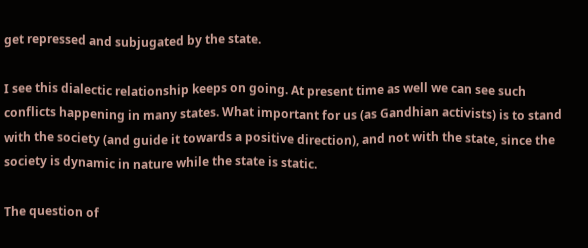get repressed and subjugated by the state.

I see this dialectic relationship keeps on going. At present time as well we can see such conflicts happening in many states. What important for us (as Gandhian activists) is to stand with the society (and guide it towards a positive direction), and not with the state, since the society is dynamic in nature while the state is static.

The question of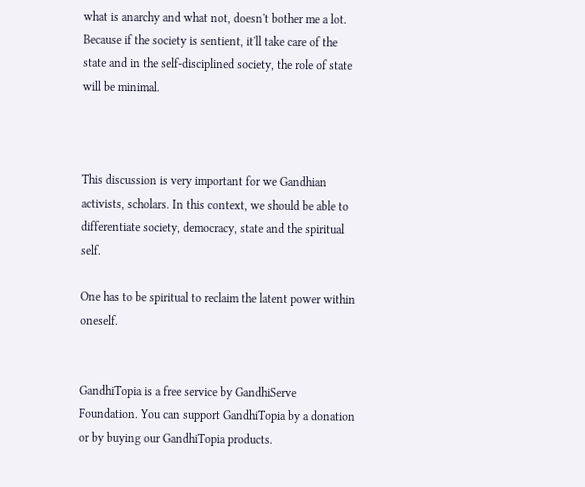what is anarchy and what not, doesn't bother me a lot. Because if the society is sentient, it'll take care of the state and in the self-disciplined society, the role of state will be minimal.



This discussion is very important for we Gandhian activists, scholars. In this context, we should be able to differentiate society, democracy, state and the spiritual self.

One has to be spiritual to reclaim the latent power within oneself.


GandhiTopia is a free service by GandhiServe Foundation. You can support GandhiTopia by a donation or by buying our GandhiTopia products.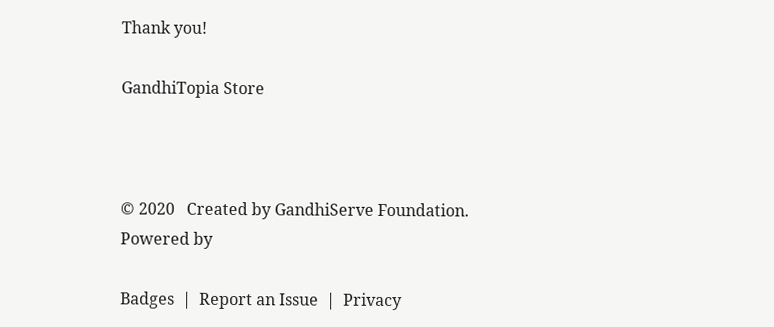Thank you!

GandhiTopia Store



© 2020   Created by GandhiServe Foundation.   Powered by

Badges  |  Report an Issue  |  Privacy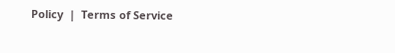Policy  |  Terms of Service